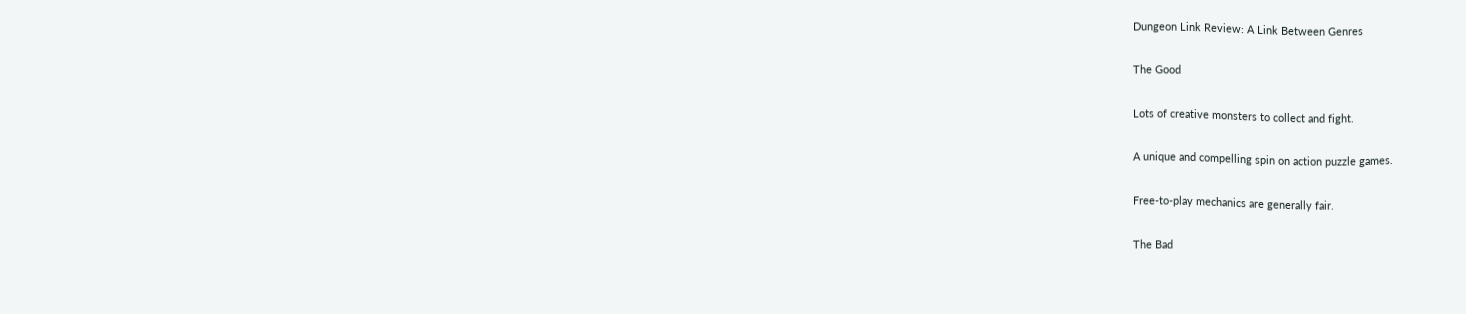Dungeon Link Review: A Link Between Genres

The Good

Lots of creative monsters to collect and fight.

A unique and compelling spin on action puzzle games.

Free-to-play mechanics are generally fair.

The Bad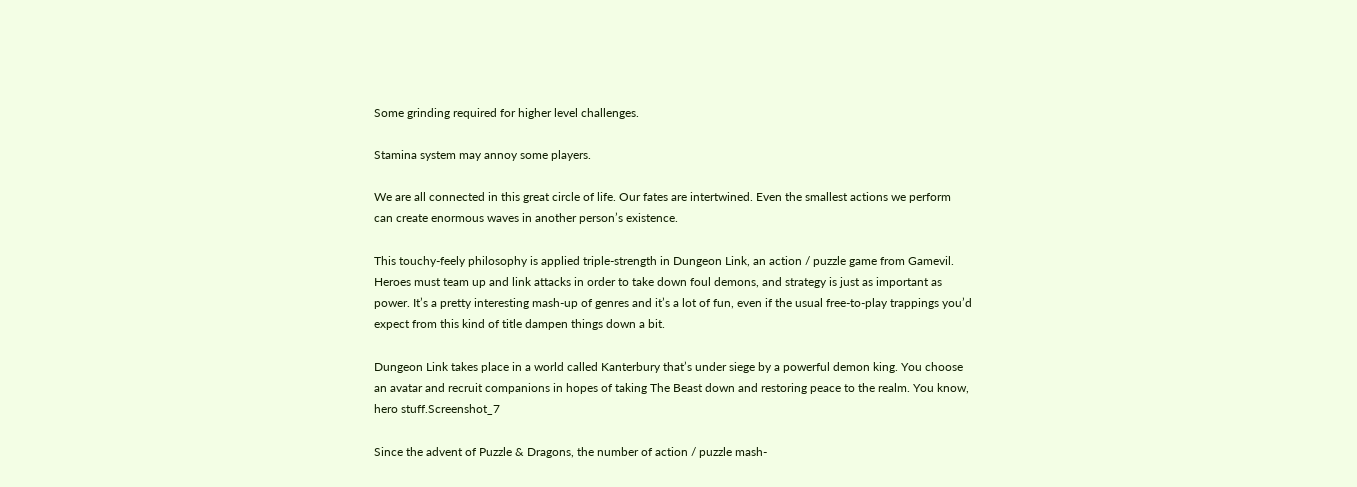Some grinding required for higher level challenges.

Stamina system may annoy some players.

We are all connected in this great circle of life. Our fates are intertwined. Even the smallest actions we perform can create enormous waves in another person’s existence.

This touchy-feely philosophy is applied triple-strength in Dungeon Link, an action / puzzle game from Gamevil. Heroes must team up and link attacks in order to take down foul demons, and strategy is just as important as power. It’s a pretty interesting mash-up of genres and it’s a lot of fun, even if the usual free-to-play trappings you’d expect from this kind of title dampen things down a bit.

Dungeon Link takes place in a world called Kanterbury that’s under siege by a powerful demon king. You choose an avatar and recruit companions in hopes of taking The Beast down and restoring peace to the realm. You know, hero stuff.Screenshot_7

Since the advent of Puzzle & Dragons, the number of action / puzzle mash-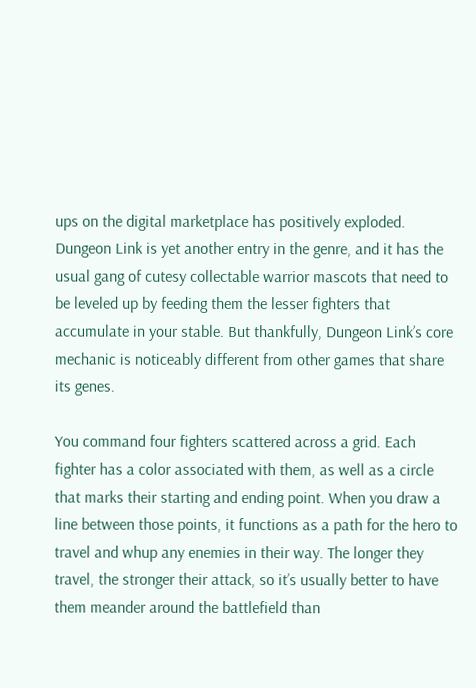ups on the digital marketplace has positively exploded. Dungeon Link is yet another entry in the genre, and it has the usual gang of cutesy collectable warrior mascots that need to be leveled up by feeding them the lesser fighters that accumulate in your stable. But thankfully, Dungeon Link’s core mechanic is noticeably different from other games that share its genes.

You command four fighters scattered across a grid. Each fighter has a color associated with them, as well as a circle that marks their starting and ending point. When you draw a line between those points, it functions as a path for the hero to travel and whup any enemies in their way. The longer they travel, the stronger their attack, so it’s usually better to have them meander around the battlefield than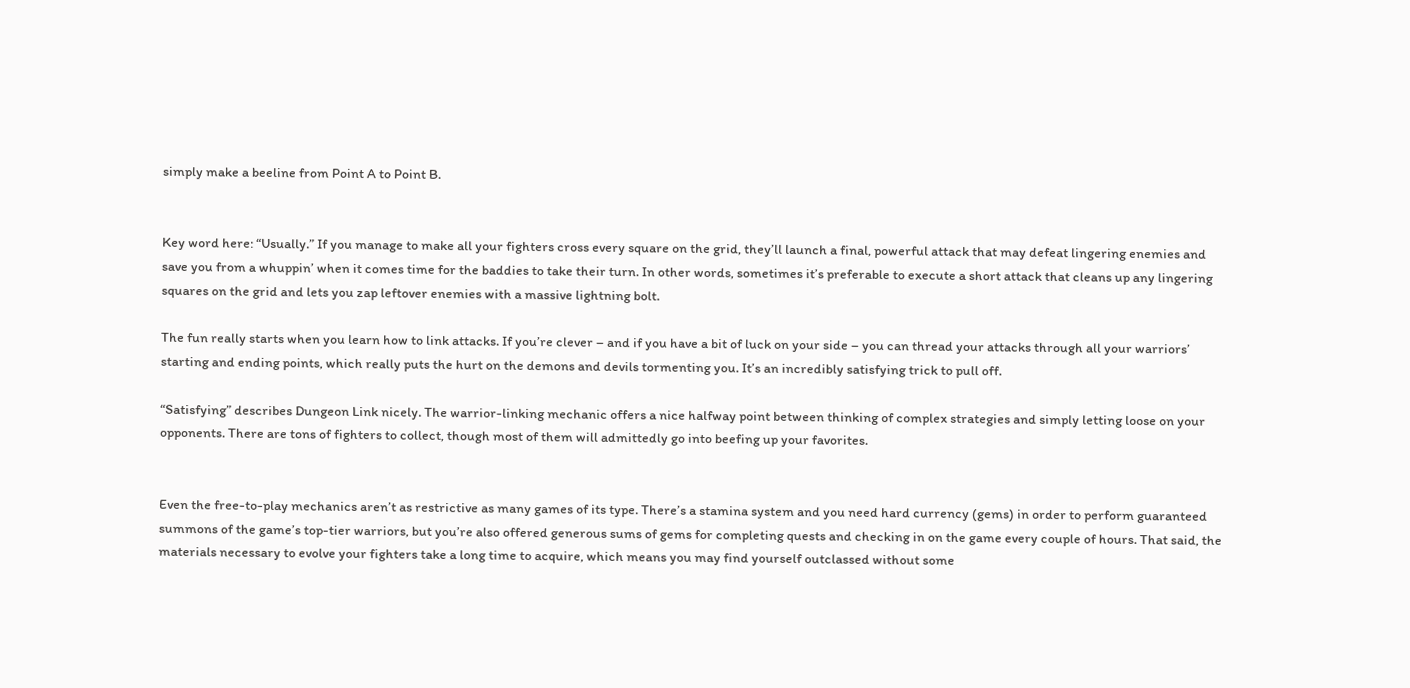simply make a beeline from Point A to Point B.


Key word here: “Usually.” If you manage to make all your fighters cross every square on the grid, they’ll launch a final, powerful attack that may defeat lingering enemies and save you from a whuppin’ when it comes time for the baddies to take their turn. In other words, sometimes it’s preferable to execute a short attack that cleans up any lingering squares on the grid and lets you zap leftover enemies with a massive lightning bolt.

The fun really starts when you learn how to link attacks. If you’re clever – and if you have a bit of luck on your side – you can thread your attacks through all your warriors’ starting and ending points, which really puts the hurt on the demons and devils tormenting you. It’s an incredibly satisfying trick to pull off.

“Satisfying” describes Dungeon Link nicely. The warrior-linking mechanic offers a nice halfway point between thinking of complex strategies and simply letting loose on your opponents. There are tons of fighters to collect, though most of them will admittedly go into beefing up your favorites.


Even the free-to-play mechanics aren’t as restrictive as many games of its type. There’s a stamina system and you need hard currency (gems) in order to perform guaranteed summons of the game’s top-tier warriors, but you’re also offered generous sums of gems for completing quests and checking in on the game every couple of hours. That said, the materials necessary to evolve your fighters take a long time to acquire, which means you may find yourself outclassed without some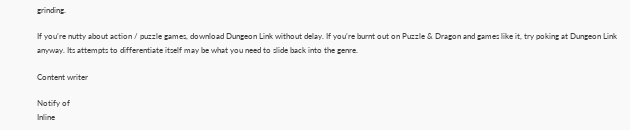grinding.

If you’re nutty about action / puzzle games, download Dungeon Link without delay. If you’re burnt out on Puzzle & Dragon and games like it, try poking at Dungeon Link anyway. Its attempts to differentiate itself may be what you need to slide back into the genre.

Content writer

Notify of
Inline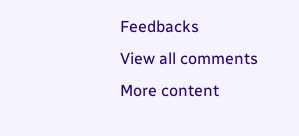Feedbacks
View all comments
More content